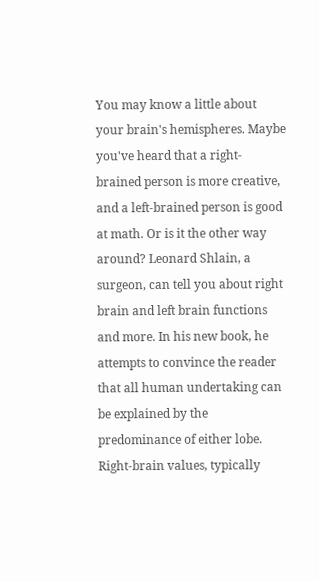You may know a little about your brain's hemispheres. Maybe you've heard that a right-brained person is more creative, and a left-brained person is good at math. Or is it the other way around? Leonard Shlain, a surgeon, can tell you about right brain and left brain functions and more. In his new book, he attempts to convince the reader that all human undertaking can be explained by the predominance of either lobe. Right-brain values, typically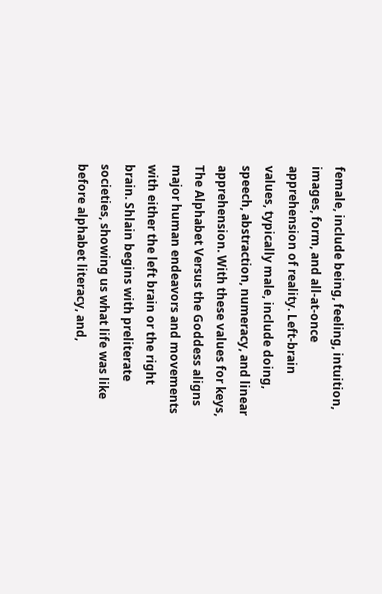female, include being, feeling, intuition, images, form, and all-at-once apprehension of reality. Left-brain values, typically male, include doing, speech, abstraction, numeracy, and linear apprehension. With these values for keys, The Alphabet Versus the Goddess aligns major human endeavors and movements with either the left brain or the right brain. Shlain begins with preliterate societies, showing us what life was like before alphabet literacy, and,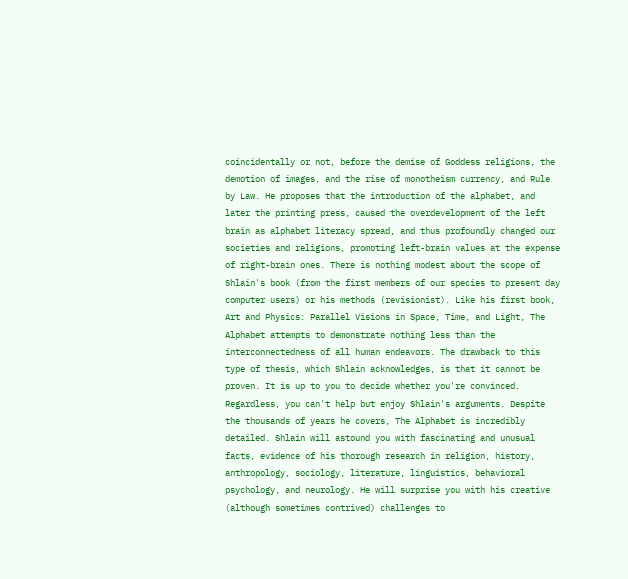coincidentally or not, before the demise of Goddess religions, the demotion of images, and the rise of monotheism currency, and Rule by Law. He proposes that the introduction of the alphabet, and later the printing press, caused the overdevelopment of the left brain as alphabet literacy spread, and thus profoundly changed our societies and religions, promoting left-brain values at the expense of right-brain ones. There is nothing modest about the scope of Shlain's book (from the first members of our species to present day computer users) or his methods (revisionist). Like his first book, Art and Physics: Parallel Visions in Space, Time, and Light, The Alphabet attempts to demonstrate nothing less than the interconnectedness of all human endeavors. The drawback to this type of thesis, which Shlain acknowledges, is that it cannot be proven. It is up to you to decide whether you're convinced. Regardless, you can't help but enjoy Shlain's arguments. Despite the thousands of years he covers, The Alphabet is incredibly detailed. Shlain will astound you with fascinating and unusual facts, evidence of his thorough research in religion, history, anthropology, sociology, literature, linguistics, behavioral psychology, and neurology. He will surprise you with his creative (although sometimes contrived) challenges to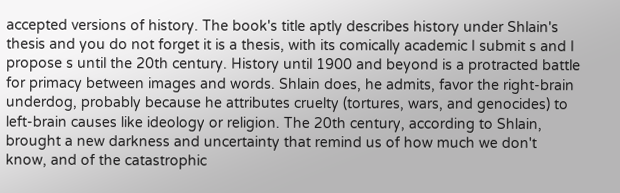accepted versions of history. The book's title aptly describes history under Shlain's thesis and you do not forget it is a thesis, with its comically academic I submit s and I propose s until the 20th century. History until 1900 and beyond is a protracted battle for primacy between images and words. Shlain does, he admits, favor the right-brain underdog, probably because he attributes cruelty (tortures, wars, and genocides) to left-brain causes like ideology or religion. The 20th century, according to Shlain, brought a new darkness and uncertainty that remind us of how much we don't know, and of the catastrophic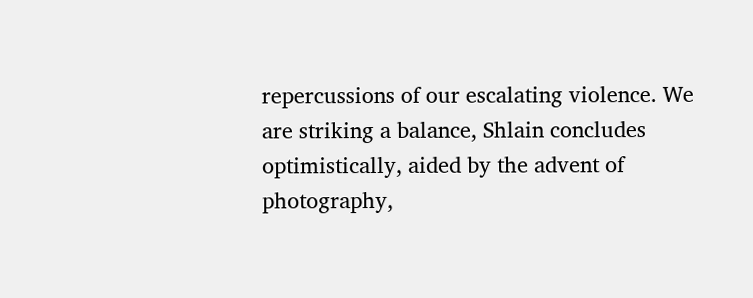repercussions of our escalating violence. We are striking a balance, Shlain concludes optimistically, aided by the advent of photography,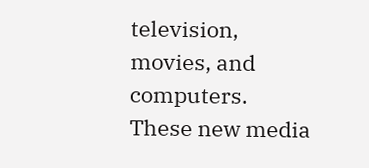television, movies, and computers. These new media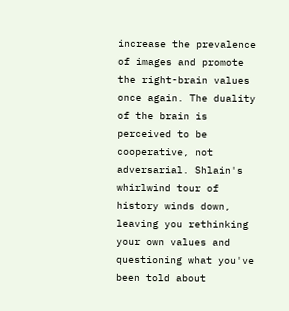increase the prevalence of images and promote the right-brain values once again. The duality of the brain is perceived to be cooperative, not adversarial. Shlain's whirlwind tour of history winds down, leaving you rethinking your own values and questioning what you've been told about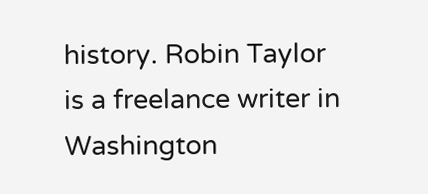history. Robin Taylor is a freelance writer in Washington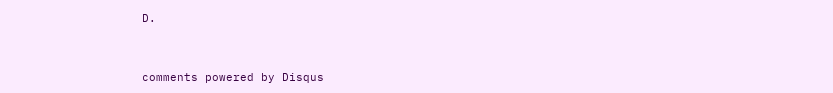D.


comments powered by Disqus